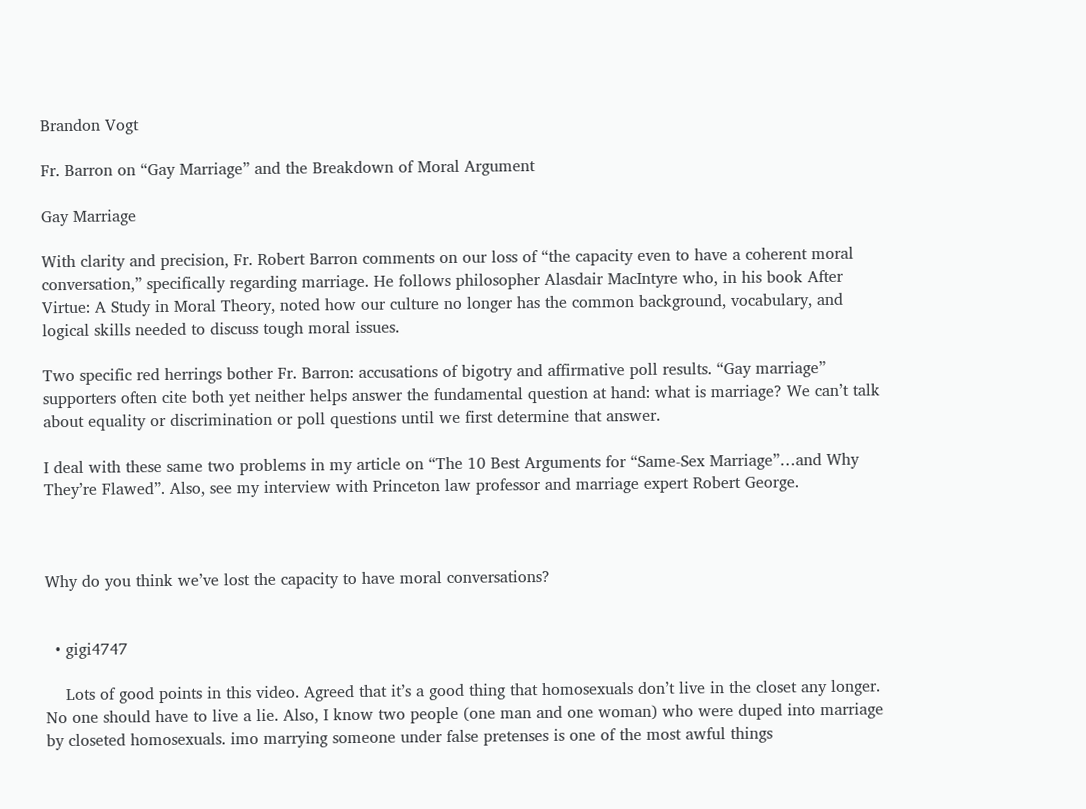Brandon Vogt

Fr. Barron on “Gay Marriage” and the Breakdown of Moral Argument

Gay Marriage

With clarity and precision, Fr. Robert Barron comments on our loss of “the capacity even to have a coherent moral conversation,” specifically regarding marriage. He follows philosopher Alasdair MacIntyre who, in his book After Virtue: A Study in Moral Theory, noted how our culture no longer has the common background, vocabulary, and logical skills needed to discuss tough moral issues.

Two specific red herrings bother Fr. Barron: accusations of bigotry and affirmative poll results. “Gay marriage” supporters often cite both yet neither helps answer the fundamental question at hand: what is marriage? We can’t talk about equality or discrimination or poll questions until we first determine that answer.

I deal with these same two problems in my article on “The 10 Best Arguments for “Same-Sex Marriage”…and Why They’re Flawed”. Also, see my interview with Princeton law professor and marriage expert Robert George.



Why do you think we’ve lost the capacity to have moral conversations?


  • gigi4747

    Lots of good points in this video. Agreed that it’s a good thing that homosexuals don’t live in the closet any longer. No one should have to live a lie. Also, I know two people (one man and one woman) who were duped into marriage by closeted homosexuals. imo marrying someone under false pretenses is one of the most awful things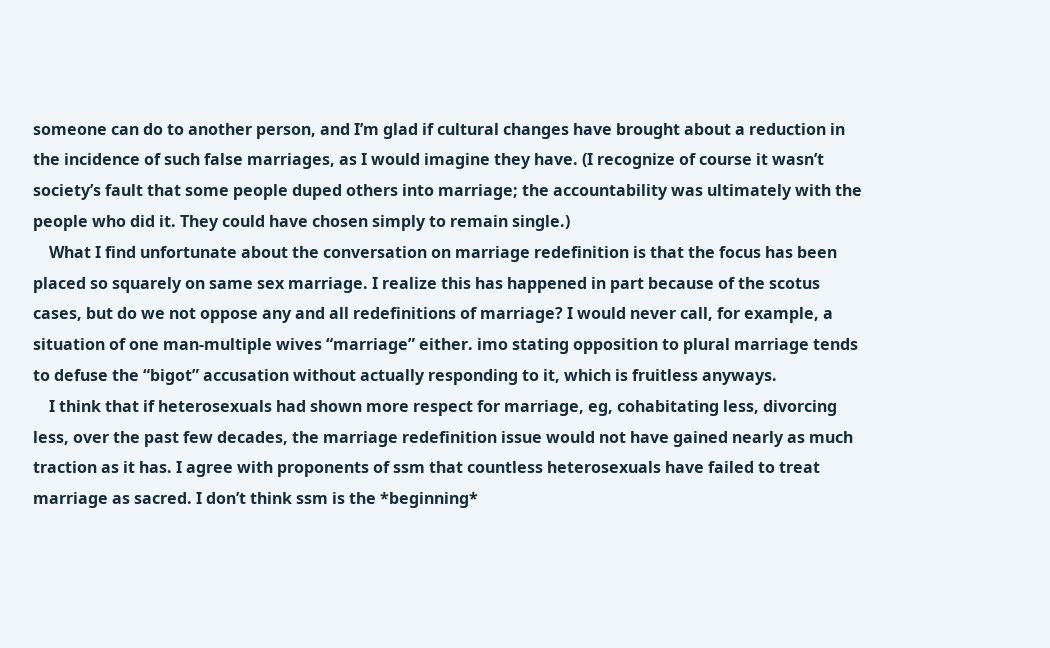someone can do to another person, and I’m glad if cultural changes have brought about a reduction in the incidence of such false marriages, as I would imagine they have. (I recognize of course it wasn’t society’s fault that some people duped others into marriage; the accountability was ultimately with the people who did it. They could have chosen simply to remain single.)
    What I find unfortunate about the conversation on marriage redefinition is that the focus has been placed so squarely on same sex marriage. I realize this has happened in part because of the scotus cases, but do we not oppose any and all redefinitions of marriage? I would never call, for example, a situation of one man-multiple wives “marriage” either. imo stating opposition to plural marriage tends to defuse the “bigot” accusation without actually responding to it, which is fruitless anyways.
    I think that if heterosexuals had shown more respect for marriage, eg, cohabitating less, divorcing less, over the past few decades, the marriage redefinition issue would not have gained nearly as much traction as it has. I agree with proponents of ssm that countless heterosexuals have failed to treat marriage as sacred. I don’t think ssm is the *beginning*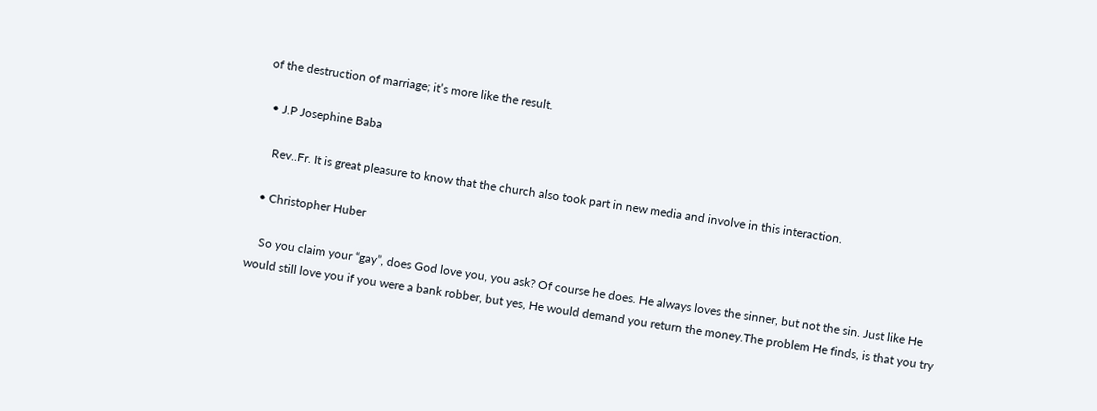of the destruction of marriage; it’s more like the result.

  • J.P Josephine Baba

    Rev..Fr. It is great pleasure to know that the church also took part in new media and involve in this interaction.

  • Christopher Huber

    So you claim your “gay”, does God love you, you ask? Of course he does. He always loves the sinner, but not the sin. Just like He would still love you if you were a bank robber, but yes, He would demand you return the money.The problem He finds, is that you try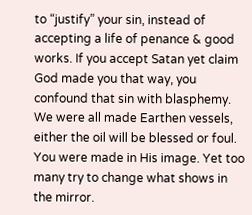to “justify” your sin, instead of accepting a life of penance & good works. If you accept Satan yet claim God made you that way, you confound that sin with blasphemy. We were all made Earthen vessels, either the oil will be blessed or foul. You were made in His image. Yet too many try to change what shows in the mirror.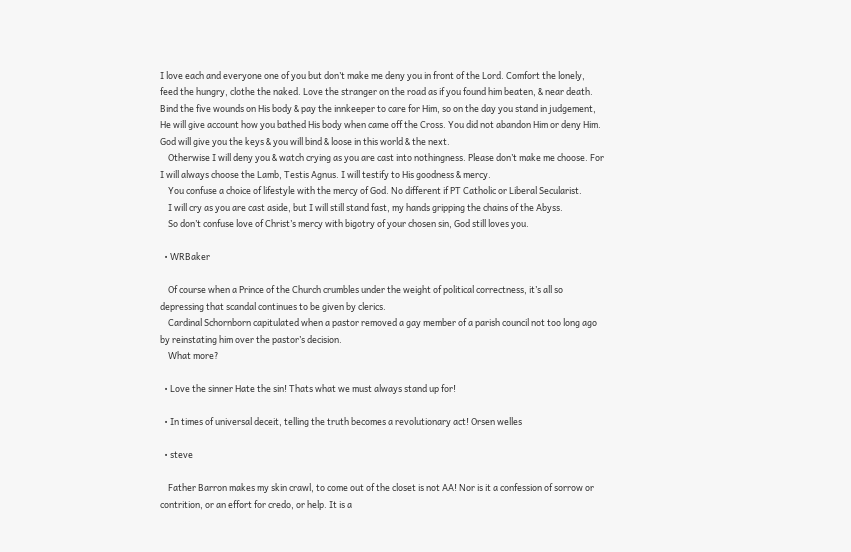I love each and everyone one of you but don’t make me deny you in front of the Lord. Comfort the lonely, feed the hungry, clothe the naked. Love the stranger on the road as if you found him beaten, & near death. Bind the five wounds on His body & pay the innkeeper to care for Him, so on the day you stand in judgement, He will give account how you bathed His body when came off the Cross. You did not abandon Him or deny Him. God will give you the keys & you will bind & loose in this world & the next.
    Otherwise I will deny you & watch crying as you are cast into nothingness. Please don’t make me choose. For I will always choose the Lamb, Testis Agnus. I will testify to His goodness & mercy.
    You confuse a choice of lifestyle with the mercy of God. No different if PT Catholic or Liberal Secularist.
    I will cry as you are cast aside, but I will still stand fast, my hands gripping the chains of the Abyss.
    So don’t confuse love of Christ’s mercy with bigotry of your chosen sin, God still loves you.

  • WRBaker

    Of course when a Prince of the Church crumbles under the weight of political correctness, it’s all so depressing that scandal continues to be given by clerics.
    Cardinal Schornborn capitulated when a pastor removed a gay member of a parish council not too long ago by reinstating him over the pastor’s decision.
    What more?

  • Love the sinner Hate the sin! Thats what we must always stand up for!

  • In times of universal deceit, telling the truth becomes a revolutionary act! Orsen welles

  • steve

    Father Barron makes my skin crawl, to come out of the closet is not AA! Nor is it a confession of sorrow or contrition, or an effort for credo, or help. It is a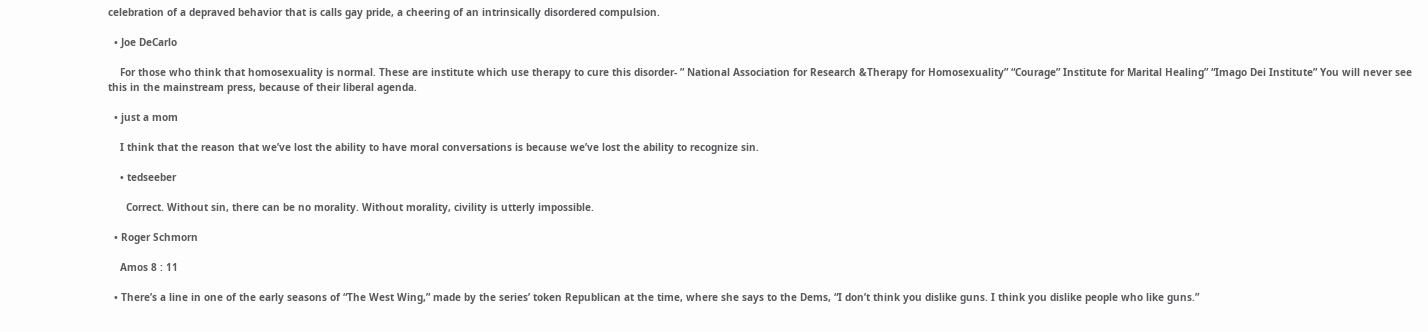celebration of a depraved behavior that is calls gay pride, a cheering of an intrinsically disordered compulsion.

  • Joe DeCarlo

    For those who think that homosexuality is normal. These are institute which use therapy to cure this disorder- ” National Association for Research &Therapy for Homosexuality” “Courage” Institute for Marital Healing” “Imago Dei Institute” You will never see this in the mainstream press, because of their liberal agenda.

  • just a mom

    I think that the reason that we’ve lost the ability to have moral conversations is because we’ve lost the ability to recognize sin.

    • tedseeber

      Correct. Without sin, there can be no morality. Without morality, civility is utterly impossible.

  • Roger Schmorn

    Amos 8 : 11

  • There’s a line in one of the early seasons of “The West Wing,” made by the series’ token Republican at the time, where she says to the Dems, “I don’t think you dislike guns. I think you dislike people who like guns.”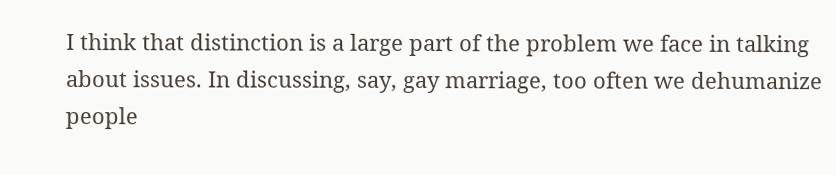I think that distinction is a large part of the problem we face in talking about issues. In discussing, say, gay marriage, too often we dehumanize people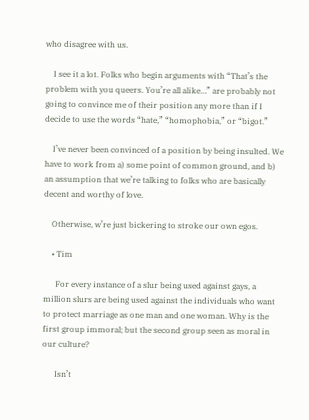who disagree with us.

    I see it a lot. Folks who begin arguments with “That’s the problem with you queers. You’re all alike…” are probably not going to convince me of their position any more than if I decide to use the words “hate,” “homophobia,” or “bigot.”

    I’ve never been convinced of a position by being insulted. We have to work from a) some point of common ground, and b) an assumption that we’re talking to folks who are basically decent and worthy of love.

    Otherwise, w’re just bickering to stroke our own egos.

    • Tim

      For every instance of a slur being used against gays, a million slurs are being used against the individuals who want to protect marriage as one man and one woman. Why is the first group immoral; but the second group seen as moral in our culture?

      Isn’t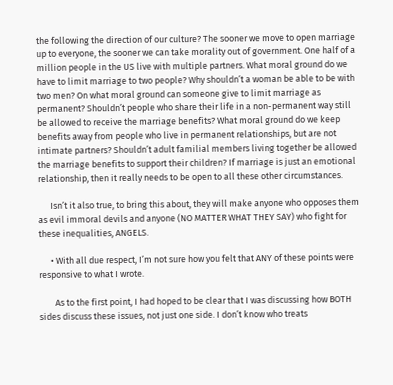the following the direction of our culture? The sooner we move to open marriage up to everyone, the sooner we can take morality out of government. One half of a million people in the US live with multiple partners. What moral ground do we have to limit marriage to two people? Why shouldn’t a woman be able to be with two men? On what moral ground can someone give to limit marriage as permanent? Shouldn’t people who share their life in a non-permanent way still be allowed to receive the marriage benefits? What moral ground do we keep benefits away from people who live in permanent relationships, but are not intimate partners? Shouldn’t adult familial members living together be allowed the marriage benefits to support their children? If marriage is just an emotional relationship, then it really needs to be open to all these other circumstances.

      Isn’t it also true, to bring this about, they will make anyone who opposes them as evil immoral devils and anyone (NO MATTER WHAT THEY SAY) who fight for these inequalities, ANGELS.

      • With all due respect, I’m not sure how you felt that ANY of these points were responsive to what I wrote.

        As to the first point, I had hoped to be clear that I was discussing how BOTH sides discuss these issues, not just one side. I don’t know who treats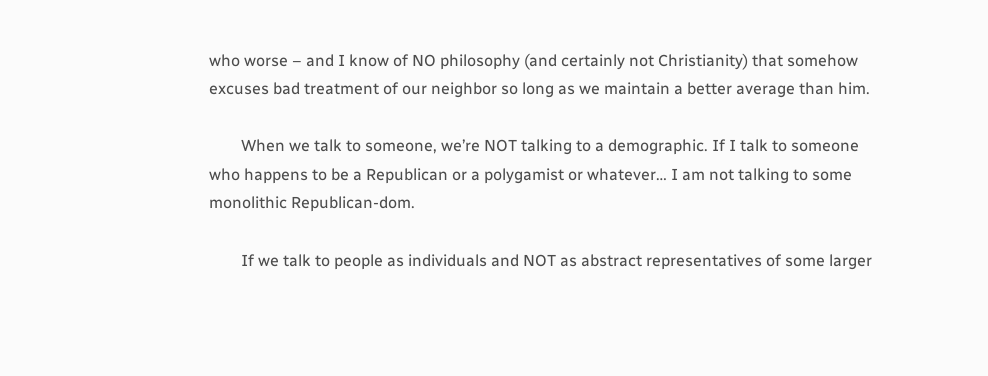who worse – and I know of NO philosophy (and certainly not Christianity) that somehow excuses bad treatment of our neighbor so long as we maintain a better average than him.

        When we talk to someone, we’re NOT talking to a demographic. If I talk to someone who happens to be a Republican or a polygamist or whatever… I am not talking to some monolithic Republican-dom.

        If we talk to people as individuals and NOT as abstract representatives of some larger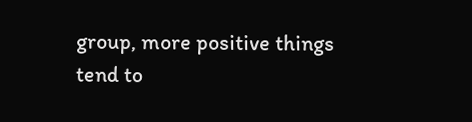group, more positive things tend to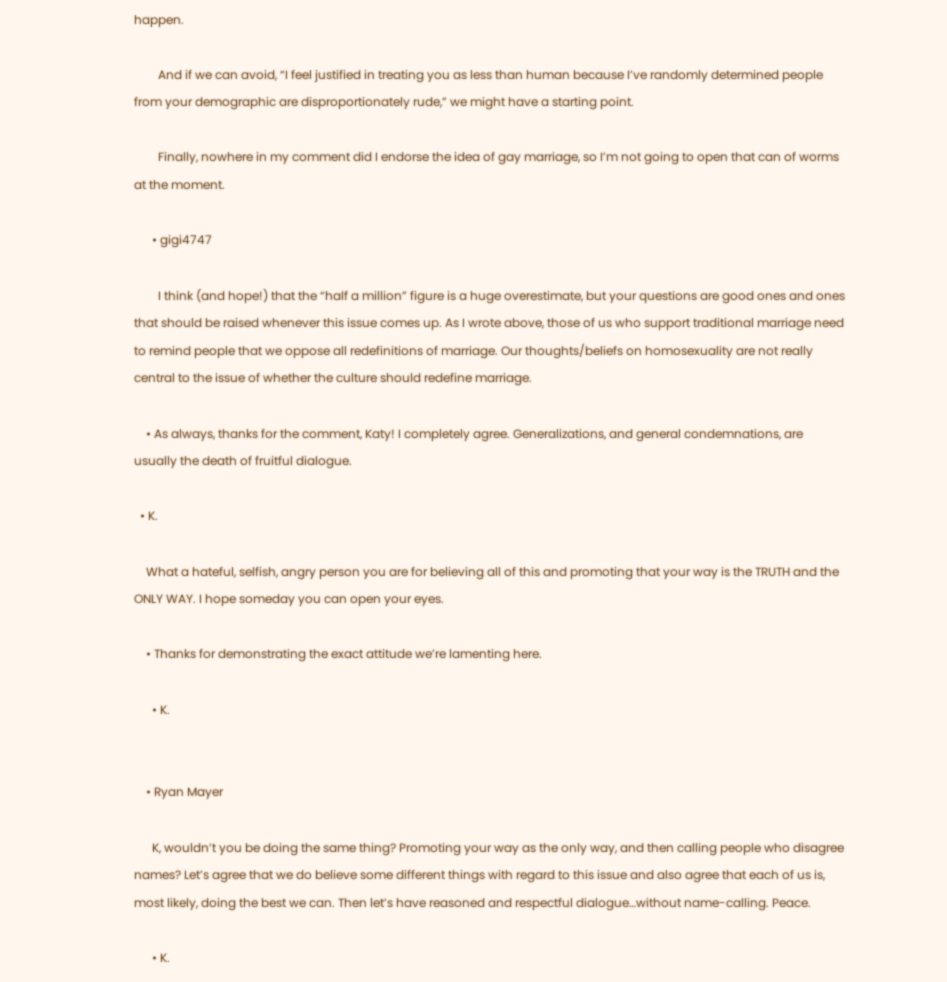happen.

        And if we can avoid, “I feel justified in treating you as less than human because I’ve randomly determined people from your demographic are disproportionately rude,” we might have a starting point.

        Finally, nowhere in my comment did I endorse the idea of gay marriage, so I’m not going to open that can of worms at the moment.

      • gigi4747

        I think (and hope!) that the “half a million” figure is a huge overestimate, but your questions are good ones and ones that should be raised whenever this issue comes up. As I wrote above, those of us who support traditional marriage need to remind people that we oppose all redefinitions of marriage. Our thoughts/beliefs on homosexuality are not really central to the issue of whether the culture should redefine marriage.

    • As always, thanks for the comment, Katy! I completely agree. Generalizations, and general condemnations, are usually the death of fruitful dialogue.

  • K.

    What a hateful, selfish, angry person you are for believing all of this and promoting that your way is the TRUTH and the ONLY WAY. I hope someday you can open your eyes.

    • Thanks for demonstrating the exact attitude we’re lamenting here.

      • K.


    • Ryan Mayer

      K, wouldn’t you be doing the same thing? Promoting your way as the only way, and then calling people who disagree names? Let’s agree that we do believe some different things with regard to this issue and also agree that each of us is, most likely, doing the best we can. Then let’s have reasoned and respectful dialogue…without name-calling. Peace.

      • K.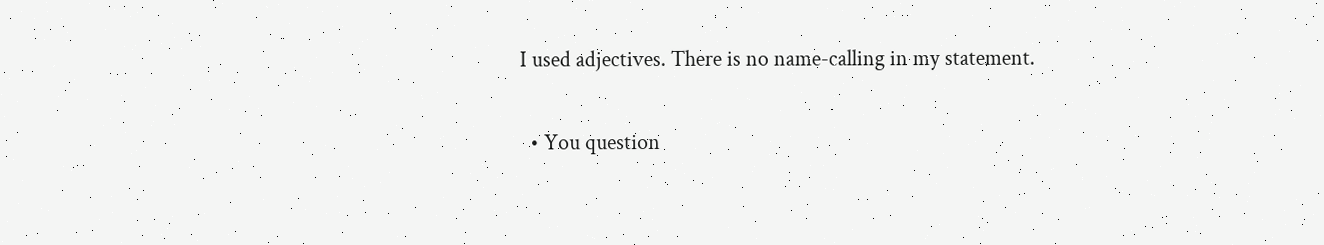I used adjectives. There is no name-calling in my statement.

  • You question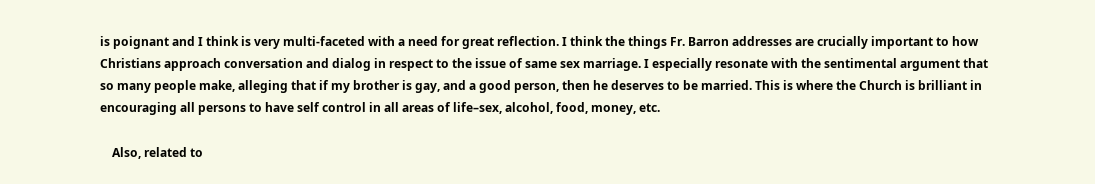is poignant and I think is very multi-faceted with a need for great reflection. I think the things Fr. Barron addresses are crucially important to how Christians approach conversation and dialog in respect to the issue of same sex marriage. I especially resonate with the sentimental argument that so many people make, alleging that if my brother is gay, and a good person, then he deserves to be married. This is where the Church is brilliant in encouraging all persons to have self control in all areas of life–sex, alcohol, food, money, etc.

    Also, related to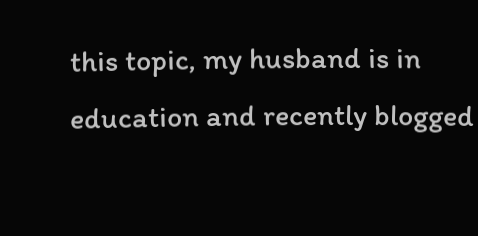this topic, my husband is in education and recently blogged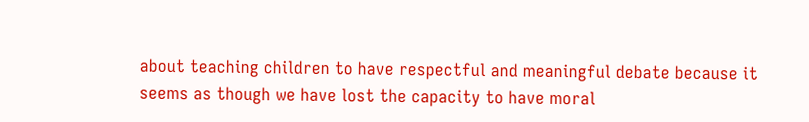about teaching children to have respectful and meaningful debate because it seems as though we have lost the capacity to have moral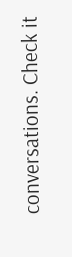conversations. Check it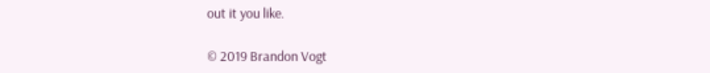out it you like.

© 2019 Brandon Vogt